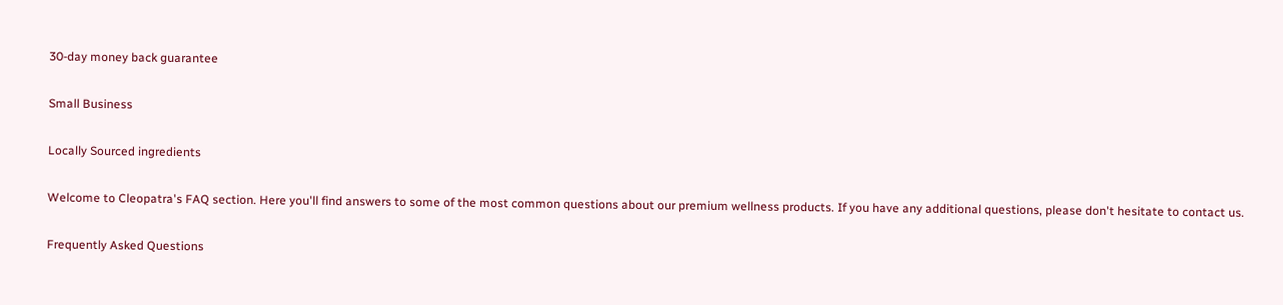30-day money back guarantee

Small Business

Locally Sourced ingredients

Welcome to Cleopatra's FAQ section. Here you'll find answers to some of the most common questions about our premium wellness products. If you have any additional questions, please don't hesitate to contact us.

Frequently Asked Questions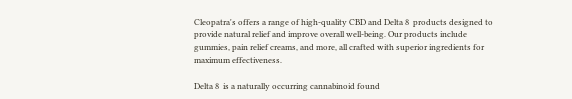Cleopatra's offers a range of high-quality CBD and Delta 8  products designed to provide natural relief and improve overall well-being. Our products include gummies, pain relief creams, and more, all crafted with superior ingredients for maximum effectiveness.

Delta 8  is a naturally occurring cannabinoid found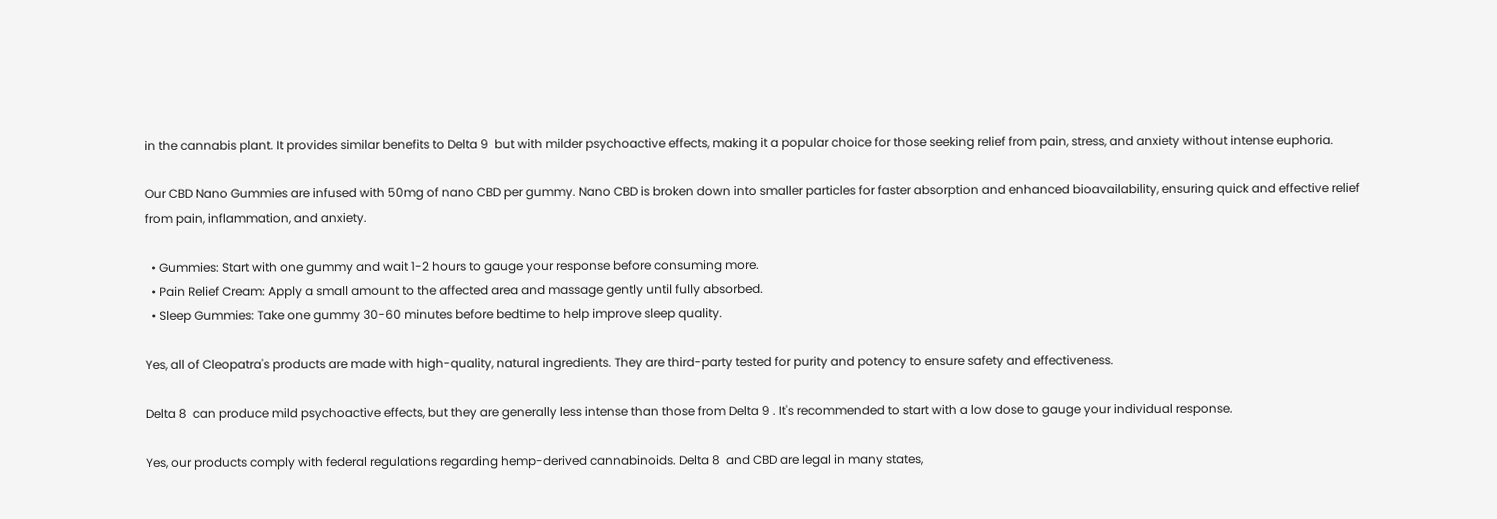in the cannabis plant. It provides similar benefits to Delta 9  but with milder psychoactive effects, making it a popular choice for those seeking relief from pain, stress, and anxiety without intense euphoria.

Our CBD Nano Gummies are infused with 50mg of nano CBD per gummy. Nano CBD is broken down into smaller particles for faster absorption and enhanced bioavailability, ensuring quick and effective relief from pain, inflammation, and anxiety.

  • Gummies: Start with one gummy and wait 1-2 hours to gauge your response before consuming more.
  • Pain Relief Cream: Apply a small amount to the affected area and massage gently until fully absorbed.
  • Sleep Gummies: Take one gummy 30-60 minutes before bedtime to help improve sleep quality.

Yes, all of Cleopatra's products are made with high-quality, natural ingredients. They are third-party tested for purity and potency to ensure safety and effectiveness.

Delta 8  can produce mild psychoactive effects, but they are generally less intense than those from Delta 9 . It's recommended to start with a low dose to gauge your individual response.

Yes, our products comply with federal regulations regarding hemp-derived cannabinoids. Delta 8  and CBD are legal in many states,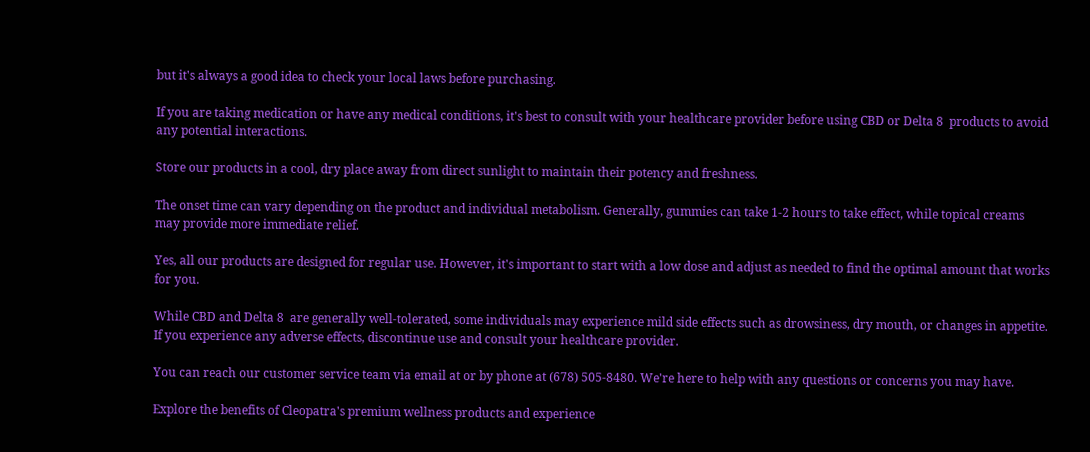but it's always a good idea to check your local laws before purchasing.

If you are taking medication or have any medical conditions, it's best to consult with your healthcare provider before using CBD or Delta 8  products to avoid any potential interactions.

Store our products in a cool, dry place away from direct sunlight to maintain their potency and freshness.

The onset time can vary depending on the product and individual metabolism. Generally, gummies can take 1-2 hours to take effect, while topical creams may provide more immediate relief.

Yes, all our products are designed for regular use. However, it's important to start with a low dose and adjust as needed to find the optimal amount that works for you.

While CBD and Delta 8  are generally well-tolerated, some individuals may experience mild side effects such as drowsiness, dry mouth, or changes in appetite. If you experience any adverse effects, discontinue use and consult your healthcare provider.

You can reach our customer service team via email at or by phone at (678) 505-8480. We're here to help with any questions or concerns you may have.

Explore the benefits of Cleopatra's premium wellness products and experience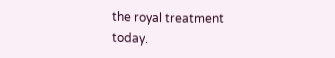the royal treatment today.